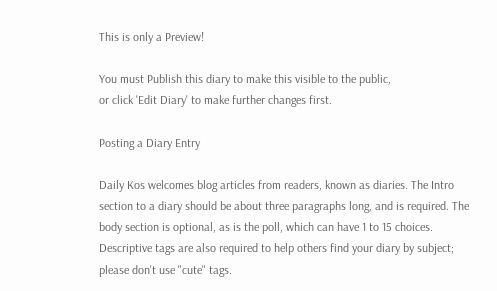This is only a Preview!

You must Publish this diary to make this visible to the public,
or click 'Edit Diary' to make further changes first.

Posting a Diary Entry

Daily Kos welcomes blog articles from readers, known as diaries. The Intro section to a diary should be about three paragraphs long, and is required. The body section is optional, as is the poll, which can have 1 to 15 choices. Descriptive tags are also required to help others find your diary by subject; please don't use "cute" tags.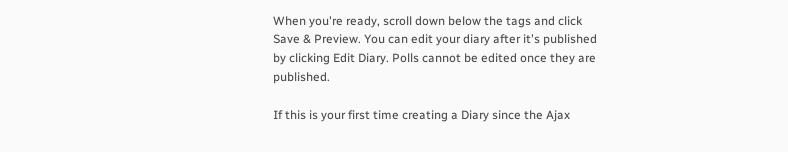When you're ready, scroll down below the tags and click Save & Preview. You can edit your diary after it's published by clicking Edit Diary. Polls cannot be edited once they are published.

If this is your first time creating a Diary since the Ajax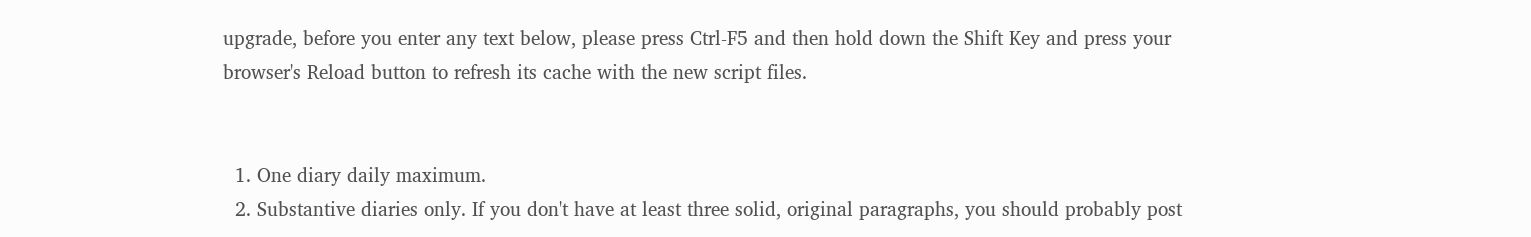upgrade, before you enter any text below, please press Ctrl-F5 and then hold down the Shift Key and press your browser's Reload button to refresh its cache with the new script files.


  1. One diary daily maximum.
  2. Substantive diaries only. If you don't have at least three solid, original paragraphs, you should probably post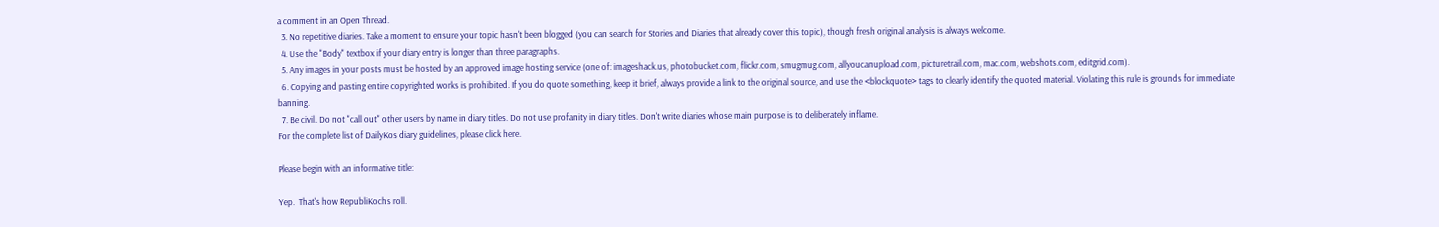a comment in an Open Thread.
  3. No repetitive diaries. Take a moment to ensure your topic hasn't been blogged (you can search for Stories and Diaries that already cover this topic), though fresh original analysis is always welcome.
  4. Use the "Body" textbox if your diary entry is longer than three paragraphs.
  5. Any images in your posts must be hosted by an approved image hosting service (one of: imageshack.us, photobucket.com, flickr.com, smugmug.com, allyoucanupload.com, picturetrail.com, mac.com, webshots.com, editgrid.com).
  6. Copying and pasting entire copyrighted works is prohibited. If you do quote something, keep it brief, always provide a link to the original source, and use the <blockquote> tags to clearly identify the quoted material. Violating this rule is grounds for immediate banning.
  7. Be civil. Do not "call out" other users by name in diary titles. Do not use profanity in diary titles. Don't write diaries whose main purpose is to deliberately inflame.
For the complete list of DailyKos diary guidelines, please click here.

Please begin with an informative title:

Yep.  That's how RepubliKochs roll.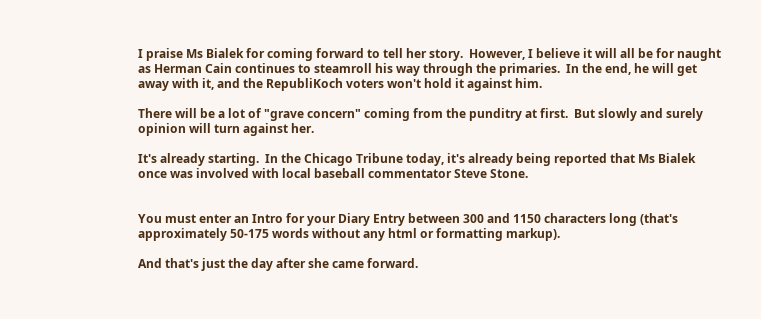I praise Ms Bialek for coming forward to tell her story.  However, I believe it will all be for naught as Herman Cain continues to steamroll his way through the primaries.  In the end, he will get away with it, and the RepubliKoch voters won't hold it against him.

There will be a lot of "grave concern" coming from the punditry at first.  But slowly and surely opinion will turn against her.

It's already starting.  In the Chicago Tribune today, it's already being reported that Ms Bialek once was involved with local baseball commentator Steve Stone.


You must enter an Intro for your Diary Entry between 300 and 1150 characters long (that's approximately 50-175 words without any html or formatting markup).

And that's just the day after she came forward.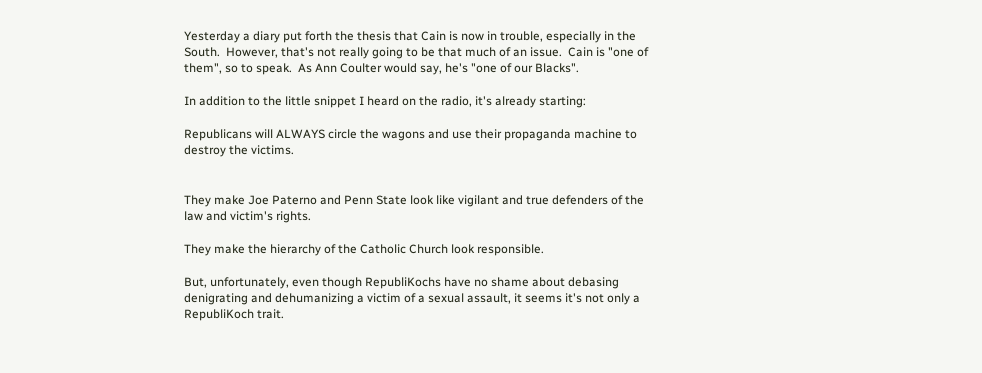Yesterday a diary put forth the thesis that Cain is now in trouble, especially in the South.  However, that's not really going to be that much of an issue.  Cain is "one of them", so to speak.  As Ann Coulter would say, he's "one of our Blacks".

In addition to the little snippet I heard on the radio, it's already starting:

Republicans will ALWAYS circle the wagons and use their propaganda machine to destroy the victims.


They make Joe Paterno and Penn State look like vigilant and true defenders of the law and victim's rights.

They make the hierarchy of the Catholic Church look responsible.

But, unfortunately, even though RepubliKochs have no shame about debasing denigrating and dehumanizing a victim of a sexual assault, it seems it's not only a RepubliKoch trait.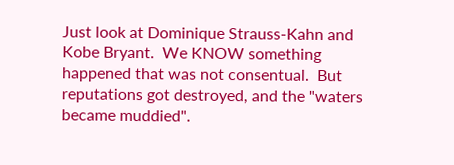Just look at Dominique Strauss-Kahn and Kobe Bryant.  We KNOW something happened that was not consentual.  But reputations got destroyed, and the "waters became muddied".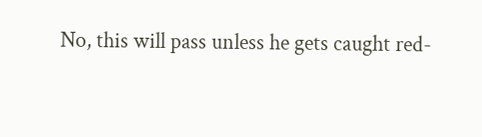No, this will pass unless he gets caught red-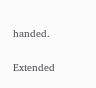handed.

Extended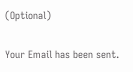(Optional)

Your Email has been sent.